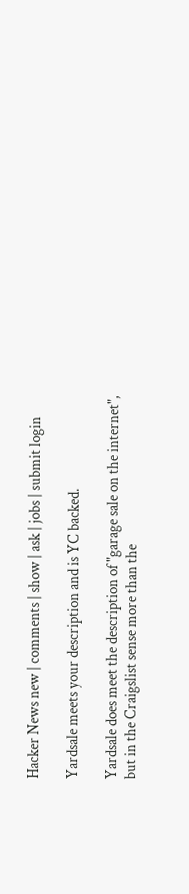Hacker News new | comments | show | ask | jobs | submit login

Yardsale meets your description and is YC backed.

Yardsale does meet the description of "garage sale on the internet", but in the Craigslist sense more than the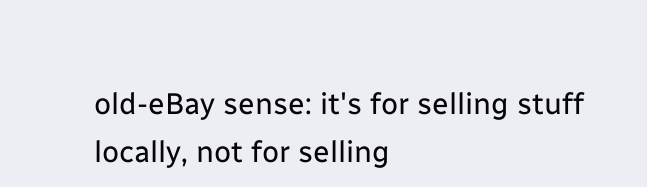old-eBay sense: it's for selling stuff locally, not for selling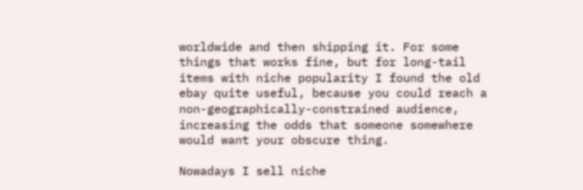worldwide and then shipping it. For some things that works fine, but for long-tail items with niche popularity I found the old ebay quite useful, because you could reach a non-geographically-constrained audience, increasing the odds that someone somewhere would want your obscure thing.

Nowadays I sell niche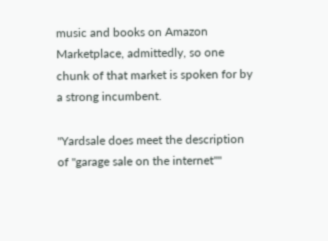music and books on Amazon Marketplace, admittedly, so one chunk of that market is spoken for by a strong incumbent.

"Yardsale does meet the description of "garage sale on the internet""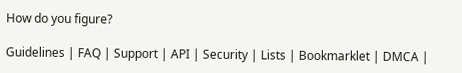How do you figure?

Guidelines | FAQ | Support | API | Security | Lists | Bookmarklet | DMCA |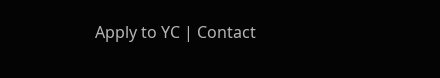Apply to YC | Contact